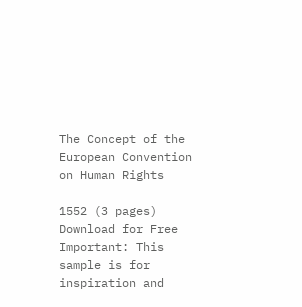The Concept of the European Convention on Human Rights

1552 (3 pages)
Download for Free
Important: This sample is for inspiration and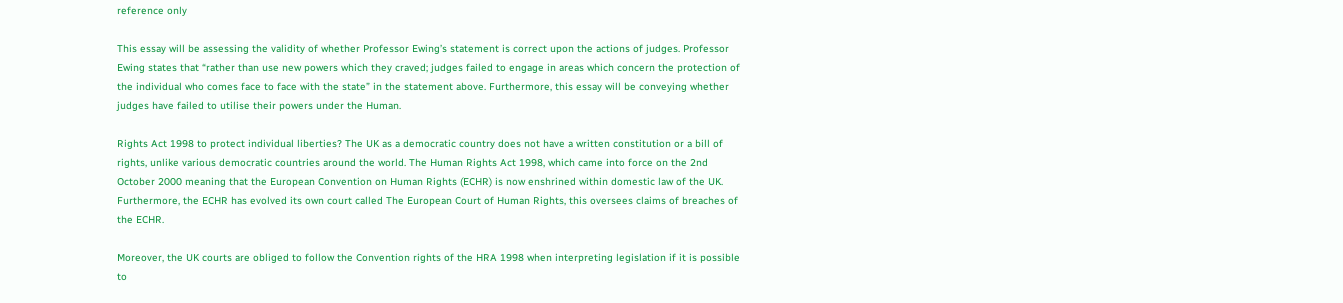reference only

This essay will be assessing the validity of whether Professor Ewing’s statement is correct upon the actions of judges. Professor Ewing states that “rather than use new powers which they craved; judges failed to engage in areas which concern the protection of the individual who comes face to face with the state” in the statement above. Furthermore, this essay will be conveying whether judges have failed to utilise their powers under the Human.

Rights Act 1998 to protect individual liberties? The UK as a democratic country does not have a written constitution or a bill of rights, unlike various democratic countries around the world. The Human Rights Act 1998, which came into force on the 2nd October 2000 meaning that the European Convention on Human Rights (ECHR) is now enshrined within domestic law of the UK. Furthermore, the ECHR has evolved its own court called The European Court of Human Rights, this oversees claims of breaches of the ECHR.

Moreover, the UK courts are obliged to follow the Convention rights of the HRA 1998 when interpreting legislation if it is possible to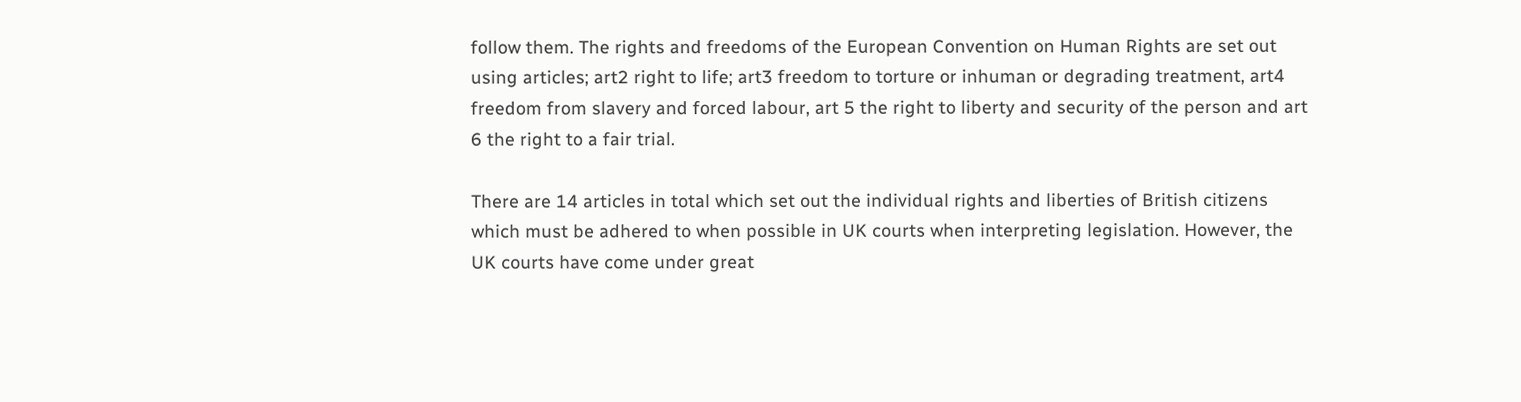follow them. The rights and freedoms of the European Convention on Human Rights are set out using articles; art2 right to life; art3 freedom to torture or inhuman or degrading treatment, art4 freedom from slavery and forced labour, art 5 the right to liberty and security of the person and art 6 the right to a fair trial.

There are 14 articles in total which set out the individual rights and liberties of British citizens which must be adhered to when possible in UK courts when interpreting legislation. However, the UK courts have come under great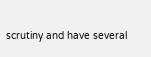scrutiny and have several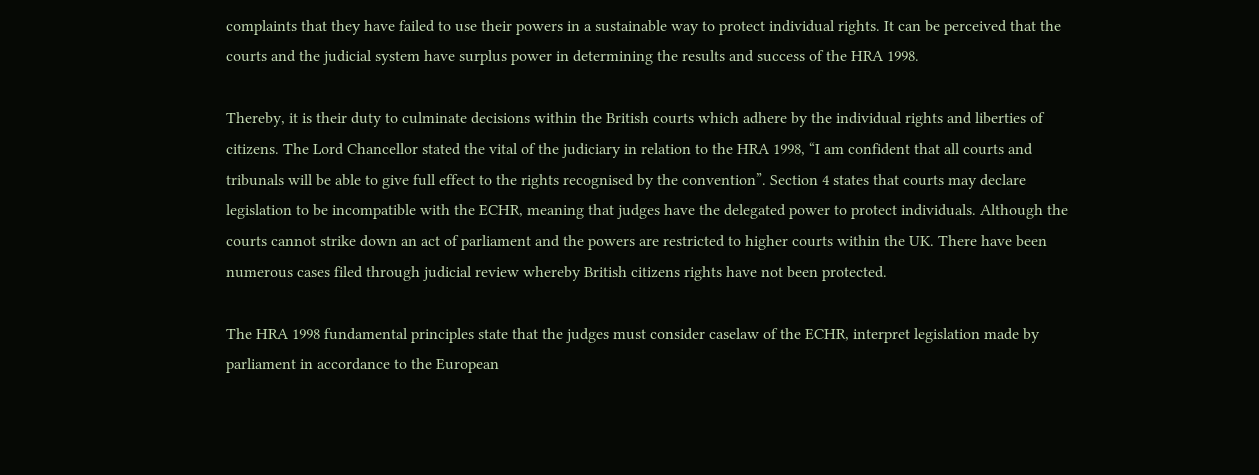complaints that they have failed to use their powers in a sustainable way to protect individual rights. It can be perceived that the courts and the judicial system have surplus power in determining the results and success of the HRA 1998.

Thereby, it is their duty to culminate decisions within the British courts which adhere by the individual rights and liberties of citizens. The Lord Chancellor stated the vital of the judiciary in relation to the HRA 1998, “I am confident that all courts and tribunals will be able to give full effect to the rights recognised by the convention”. Section 4 states that courts may declare legislation to be incompatible with the ECHR, meaning that judges have the delegated power to protect individuals. Although the courts cannot strike down an act of parliament and the powers are restricted to higher courts within the UK. There have been numerous cases filed through judicial review whereby British citizens rights have not been protected.

The HRA 1998 fundamental principles state that the judges must consider caselaw of the ECHR, interpret legislation made by parliament in accordance to the European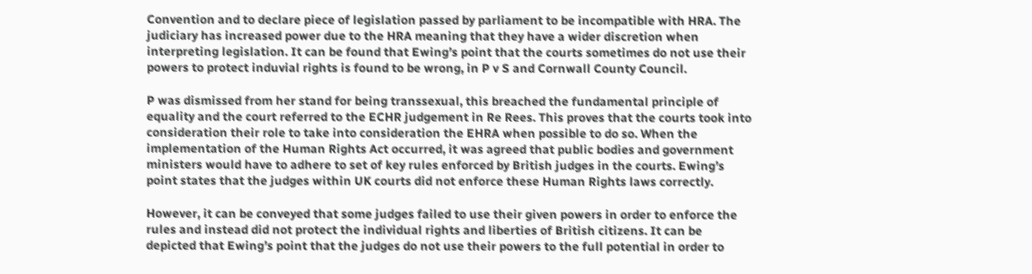Convention and to declare piece of legislation passed by parliament to be incompatible with HRA. The judiciary has increased power due to the HRA meaning that they have a wider discretion when interpreting legislation. It can be found that Ewing’s point that the courts sometimes do not use their powers to protect induvial rights is found to be wrong, in P v S and Cornwall County Council.

P was dismissed from her stand for being transsexual, this breached the fundamental principle of equality and the court referred to the ECHR judgement in Re Rees. This proves that the courts took into consideration their role to take into consideration the EHRA when possible to do so. When the implementation of the Human Rights Act occurred, it was agreed that public bodies and government ministers would have to adhere to set of key rules enforced by British judges in the courts. Ewing’s point states that the judges within UK courts did not enforce these Human Rights laws correctly.

However, it can be conveyed that some judges failed to use their given powers in order to enforce the rules and instead did not protect the individual rights and liberties of British citizens. It can be depicted that Ewing’s point that the judges do not use their powers to the full potential in order to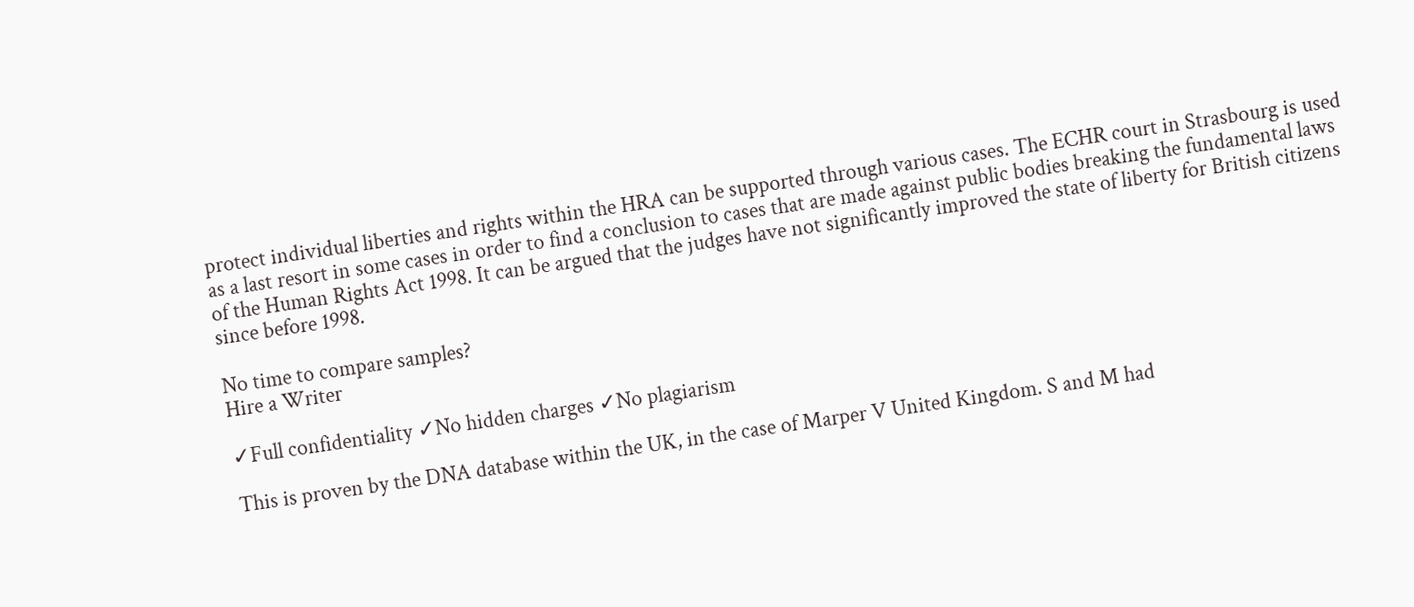protect individual liberties and rights within the HRA can be supported through various cases. The ECHR court in Strasbourg is used as a last resort in some cases in order to find a conclusion to cases that are made against public bodies breaking the fundamental laws of the Human Rights Act 1998. It can be argued that the judges have not significantly improved the state of liberty for British citizens since before 1998.

No time to compare samples?
Hire a Writer

✓Full confidentiality ✓No hidden charges ✓No plagiarism

This is proven by the DNA database within the UK, in the case of Marper V United Kingdom. S and M had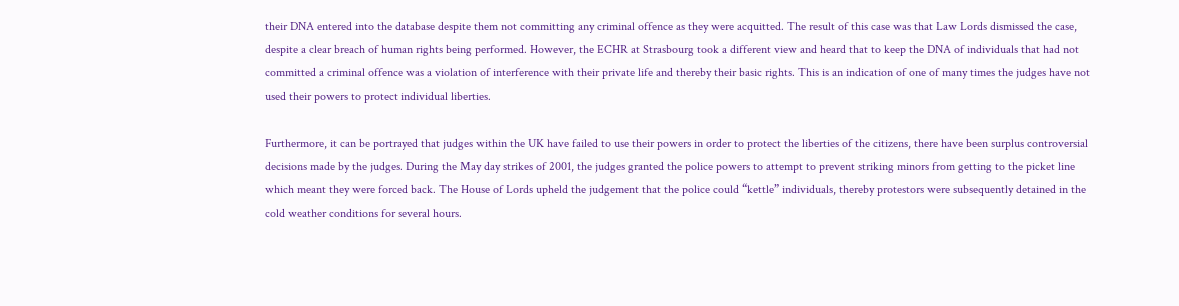their DNA entered into the database despite them not committing any criminal offence as they were acquitted. The result of this case was that Law Lords dismissed the case, despite a clear breach of human rights being performed. However, the ECHR at Strasbourg took a different view and heard that to keep the DNA of individuals that had not committed a criminal offence was a violation of interference with their private life and thereby their basic rights. This is an indication of one of many times the judges have not used their powers to protect individual liberties.

Furthermore, it can be portrayed that judges within the UK have failed to use their powers in order to protect the liberties of the citizens, there have been surplus controversial decisions made by the judges. During the May day strikes of 2001, the judges granted the police powers to attempt to prevent striking minors from getting to the picket line which meant they were forced back. The House of Lords upheld the judgement that the police could “kettle” individuals, thereby protestors were subsequently detained in the cold weather conditions for several hours.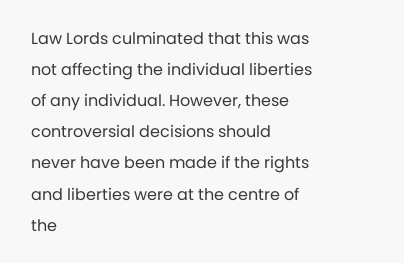Law Lords culminated that this was not affecting the individual liberties of any individual. However, these controversial decisions should never have been made if the rights and liberties were at the centre of the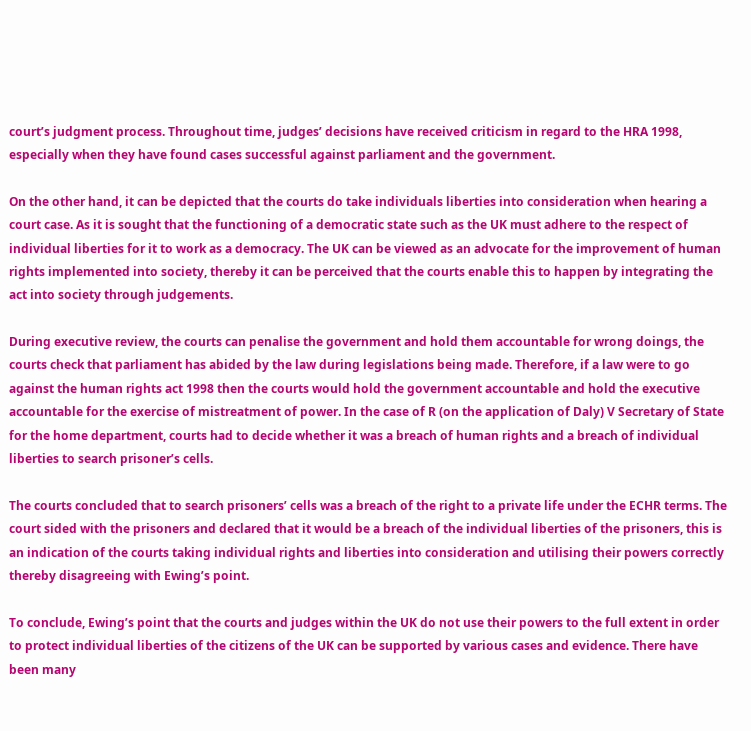court’s judgment process. Throughout time, judges’ decisions have received criticism in regard to the HRA 1998, especially when they have found cases successful against parliament and the government.

On the other hand, it can be depicted that the courts do take individuals liberties into consideration when hearing a court case. As it is sought that the functioning of a democratic state such as the UK must adhere to the respect of individual liberties for it to work as a democracy. The UK can be viewed as an advocate for the improvement of human rights implemented into society, thereby it can be perceived that the courts enable this to happen by integrating the act into society through judgements.

During executive review, the courts can penalise the government and hold them accountable for wrong doings, the courts check that parliament has abided by the law during legislations being made. Therefore, if a law were to go against the human rights act 1998 then the courts would hold the government accountable and hold the executive accountable for the exercise of mistreatment of power. In the case of R (on the application of Daly) V Secretary of State for the home department, courts had to decide whether it was a breach of human rights and a breach of individual liberties to search prisoner’s cells.

The courts concluded that to search prisoners’ cells was a breach of the right to a private life under the ECHR terms. The court sided with the prisoners and declared that it would be a breach of the individual liberties of the prisoners, this is an indication of the courts taking individual rights and liberties into consideration and utilising their powers correctly thereby disagreeing with Ewing’s point.

To conclude, Ewing’s point that the courts and judges within the UK do not use their powers to the full extent in order to protect individual liberties of the citizens of the UK can be supported by various cases and evidence. There have been many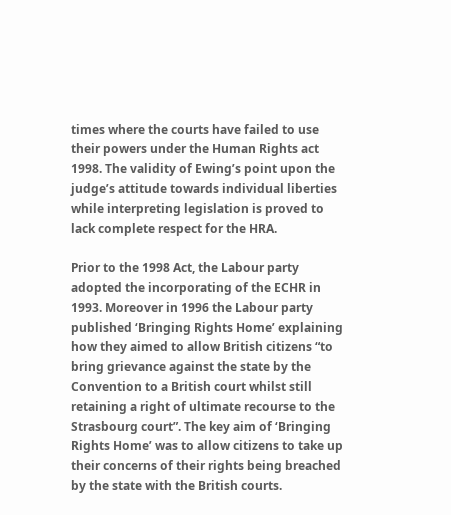times where the courts have failed to use their powers under the Human Rights act 1998. The validity of Ewing’s point upon the judge’s attitude towards individual liberties while interpreting legislation is proved to lack complete respect for the HRA.

Prior to the 1998 Act, the Labour party adopted the incorporating of the ECHR in 1993. Moreover in 1996 the Labour party published ‘Bringing Rights Home’ explaining how they aimed to allow British citizens “to bring grievance against the state by the Convention to a British court whilst still retaining a right of ultimate recourse to the Strasbourg court”. The key aim of ‘Bringing Rights Home’ was to allow citizens to take up their concerns of their rights being breached by the state with the British courts.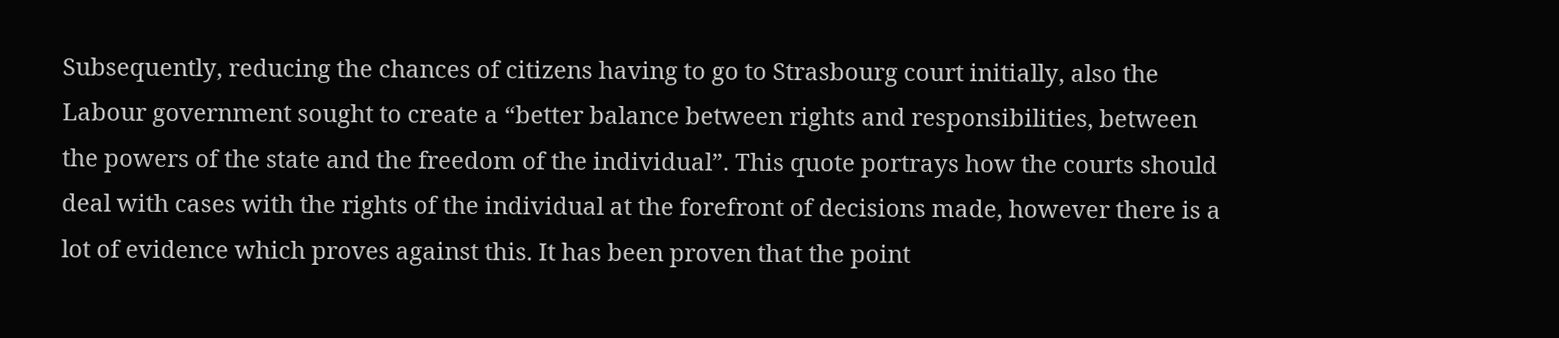Subsequently, reducing the chances of citizens having to go to Strasbourg court initially, also the Labour government sought to create a “better balance between rights and responsibilities, between the powers of the state and the freedom of the individual”. This quote portrays how the courts should deal with cases with the rights of the individual at the forefront of decisions made, however there is a lot of evidence which proves against this. It has been proven that the point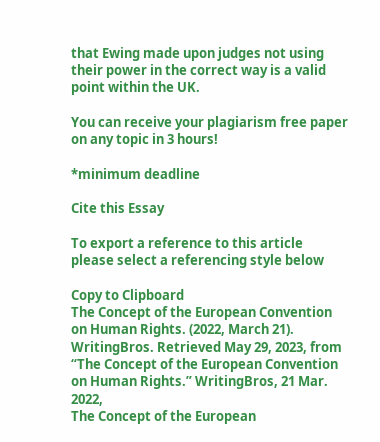that Ewing made upon judges not using their power in the correct way is a valid point within the UK.

You can receive your plagiarism free paper on any topic in 3 hours!

*minimum deadline

Cite this Essay

To export a reference to this article please select a referencing style below

Copy to Clipboard
The Concept of the European Convention on Human Rights. (2022, March 21). WritingBros. Retrieved May 29, 2023, from
“The Concept of the European Convention on Human Rights.” WritingBros, 21 Mar. 2022,
The Concept of the European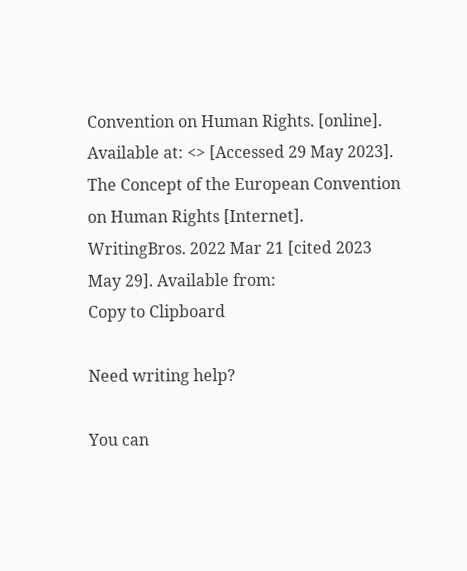Convention on Human Rights. [online]. Available at: <> [Accessed 29 May 2023].
The Concept of the European Convention on Human Rights [Internet]. WritingBros. 2022 Mar 21 [cited 2023 May 29]. Available from:
Copy to Clipboard

Need writing help?

You can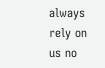always rely on us no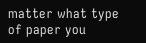matter what type of paper you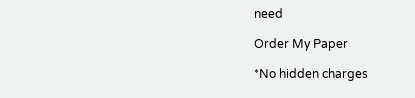need

Order My Paper

*No hidden charges